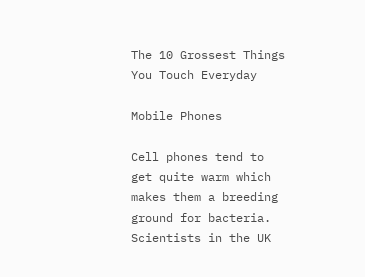The 10 Grossest Things You Touch Everyday

Mobile Phones

Cell phones tend to get quite warm which makes them a breeding ground for bacteria. Scientists in the UK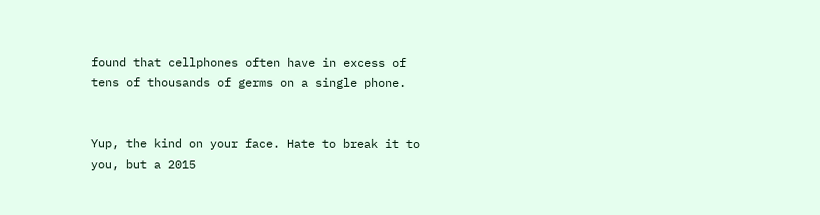found that cellphones often have in excess of tens of thousands of germs on a single phone.


Yup, the kind on your face. Hate to break it to you, but a 2015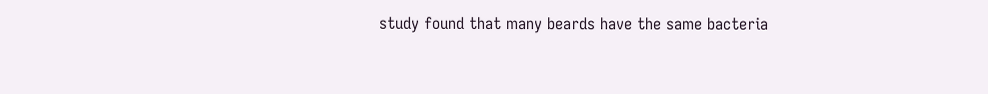study found that many beards have the same bacteria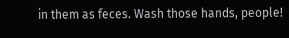in them as feces. Wash those hands, people!